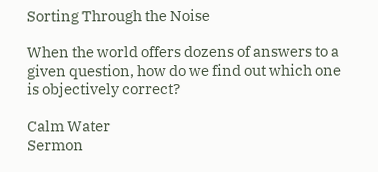Sorting Through the Noise

When the world offers dozens of answers to a given question, how do we find out which one is objectively correct?

Calm Water
Sermon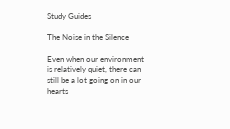Study Guides

The Noise in the Silence

Even when our environment is relatively quiet, there can still be a lot going on in our hearts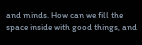and minds. How can we fill the space inside with good things, and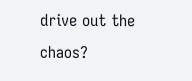drive out the chaos?